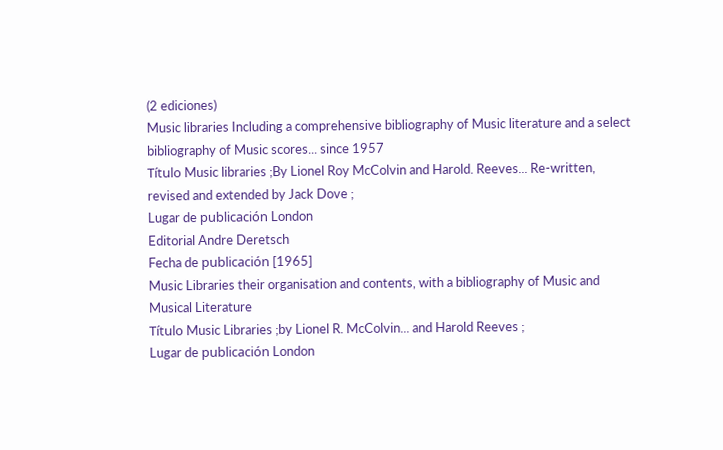(2 ediciones)
Music libraries Including a comprehensive bibliography of Music literature and a select bibliography of Music scores... since 1957
Título Music libraries ;By Lionel Roy McColvin and Harold. Reeves... Re-written, revised and extended by Jack Dove ;
Lugar de publicación London
Editorial Andre Deretsch
Fecha de publicación [1965]
Music Libraries their organisation and contents, with a bibliography of Music and Musical Literature
Título Music Libraries ;by Lionel R. McColvin... and Harold Reeves ;
Lugar de publicación London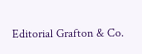Editorial Grafton & Co.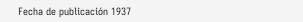Fecha de publicación 1937